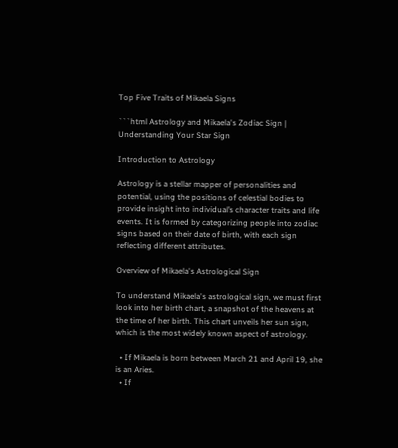Top Five Traits of Mikaela Signs

```html Astrology and Mikaela's Zodiac Sign | Understanding Your Star Sign

Introduction to Astrology

Astrology is a stellar mapper of personalities and potential, using the positions of celestial bodies to provide insight into individual’s character traits and life events. It is formed by categorizing people into zodiac signs based on their date of birth, with each sign reflecting different attributes.

Overview of Mikaela's Astrological Sign

To understand Mikaela's astrological sign, we must first look into her birth chart, a snapshot of the heavens at the time of her birth. This chart unveils her sun sign, which is the most widely known aspect of astrology.

  • If Mikaela is born between March 21 and April 19, she is an Aries.
  • If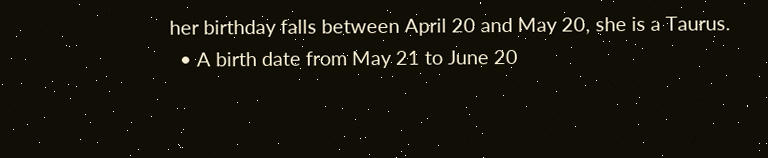her birthday falls between April 20 and May 20, she is a Taurus.
  • A birth date from May 21 to June 20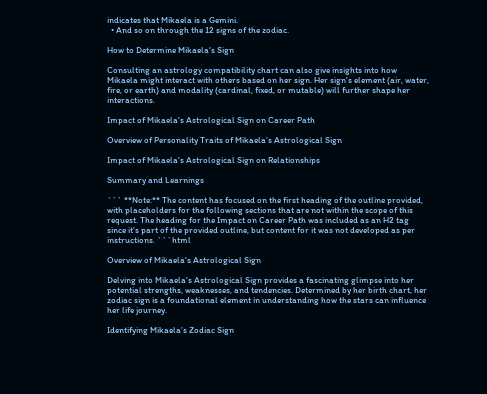indicates that Mikaela is a Gemini.
  • And so on through the 12 signs of the zodiac.

How to Determine Mikaela's Sign

Consulting an astrology compatibility chart can also give insights into how Mikaela might interact with others based on her sign. Her sign's element (air, water, fire, or earth) and modality (cardinal, fixed, or mutable) will further shape her interactions.

Impact of Mikaela's Astrological Sign on Career Path

Overview of Personality Traits of Mikaela’s Astrological Sign

Impact of Mikaela's Astrological Sign on Relationships

Summary and Learnings

``` **Note:** The content has focused on the first heading of the outline provided, with placeholders for the following sections that are not within the scope of this request. The heading for the Impact on Career Path was included as an H2 tag since it's part of the provided outline, but content for it was not developed as per instructions. ```html

Overview of Mikaela's Astrological Sign

Delving into Mikaela's Astrological Sign provides a fascinating glimpse into her potential strengths, weaknesses, and tendencies. Determined by her birth chart, her zodiac sign is a foundational element in understanding how the stars can influence her life journey.

Identifying Mikaela’s Zodiac Sign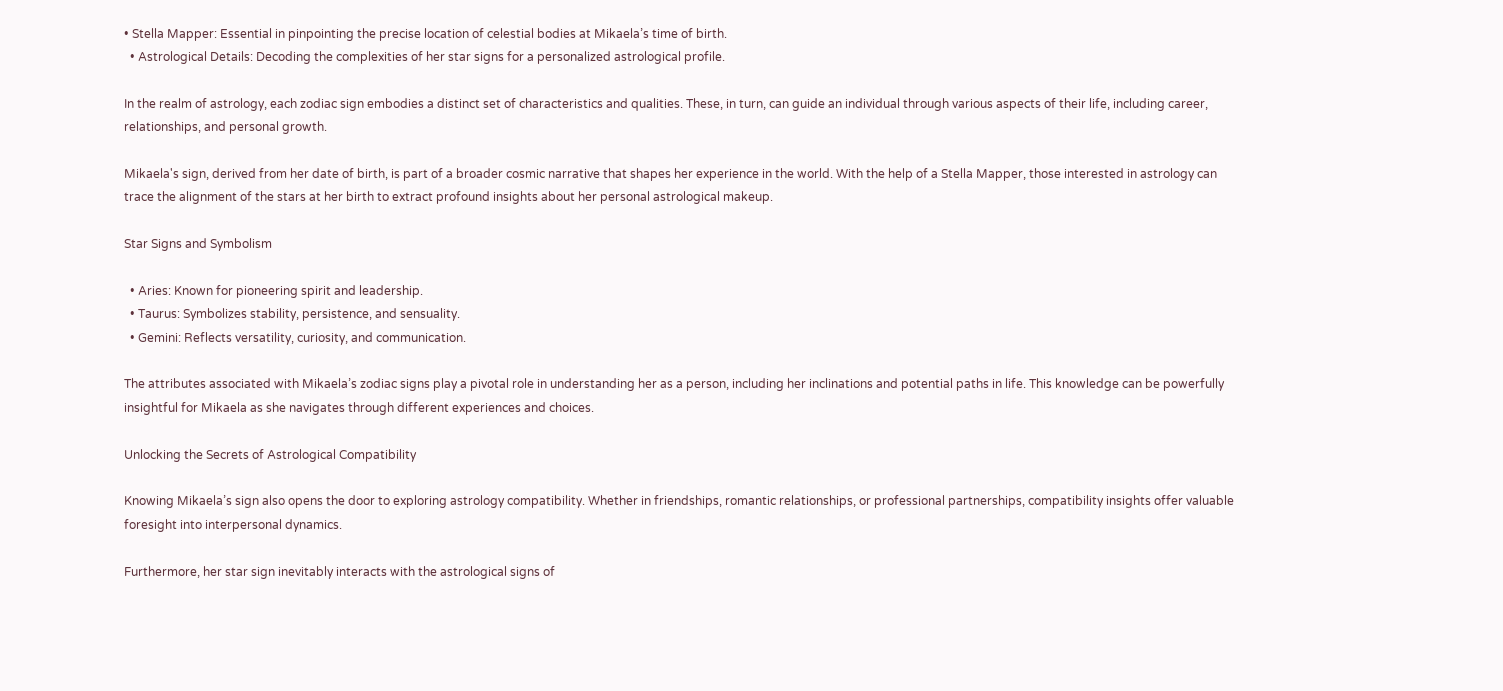• Stella Mapper: Essential in pinpointing the precise location of celestial bodies at Mikaela’s time of birth.
  • Astrological Details: Decoding the complexities of her star signs for a personalized astrological profile.

In the realm of astrology, each zodiac sign embodies a distinct set of characteristics and qualities. These, in turn, can guide an individual through various aspects of their life, including career, relationships, and personal growth.

Mikaela's sign, derived from her date of birth, is part of a broader cosmic narrative that shapes her experience in the world. With the help of a Stella Mapper, those interested in astrology can trace the alignment of the stars at her birth to extract profound insights about her personal astrological makeup.

Star Signs and Symbolism

  • Aries: Known for pioneering spirit and leadership.
  • Taurus: Symbolizes stability, persistence, and sensuality.
  • Gemini: Reflects versatility, curiosity, and communication.

The attributes associated with Mikaela’s zodiac signs play a pivotal role in understanding her as a person, including her inclinations and potential paths in life. This knowledge can be powerfully insightful for Mikaela as she navigates through different experiences and choices.

Unlocking the Secrets of Astrological Compatibility

Knowing Mikaela’s sign also opens the door to exploring astrology compatibility. Whether in friendships, romantic relationships, or professional partnerships, compatibility insights offer valuable foresight into interpersonal dynamics.

Furthermore, her star sign inevitably interacts with the astrological signs of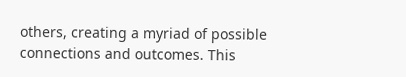others, creating a myriad of possible connections and outcomes. This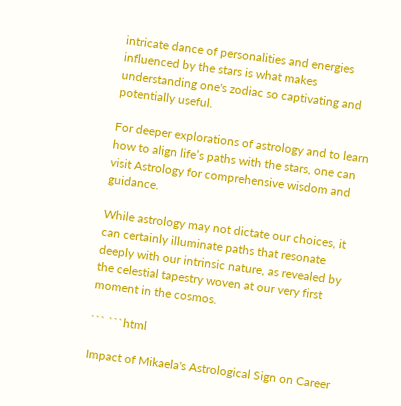intricate dance of personalities and energies influenced by the stars is what makes understanding one's zodiac so captivating and potentially useful.

For deeper explorations of astrology and to learn how to align life’s paths with the stars, one can visit Astrology for comprehensive wisdom and guidance.

While astrology may not dictate our choices, it can certainly illuminate paths that resonate deeply with our intrinsic nature, as revealed by the celestial tapestry woven at our very first moment in the cosmos.

``` ```html

Impact of Mikaela's Astrological Sign on Career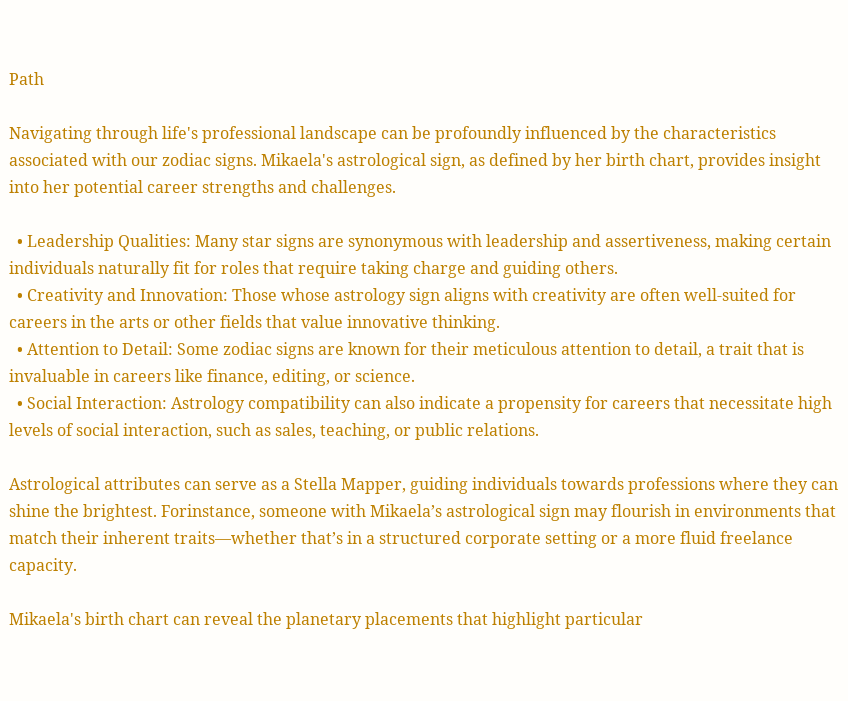Path

Navigating through life's professional landscape can be profoundly influenced by the characteristics associated with our zodiac signs. Mikaela's astrological sign, as defined by her birth chart, provides insight into her potential career strengths and challenges.

  • Leadership Qualities: Many star signs are synonymous with leadership and assertiveness, making certain individuals naturally fit for roles that require taking charge and guiding others.
  • Creativity and Innovation: Those whose astrology sign aligns with creativity are often well-suited for careers in the arts or other fields that value innovative thinking.
  • Attention to Detail: Some zodiac signs are known for their meticulous attention to detail, a trait that is invaluable in careers like finance, editing, or science.
  • Social Interaction: Astrology compatibility can also indicate a propensity for careers that necessitate high levels of social interaction, such as sales, teaching, or public relations.

Astrological attributes can serve as a Stella Mapper, guiding individuals towards professions where they can shine the brightest. Forinstance, someone with Mikaela’s astrological sign may flourish in environments that match their inherent traits—whether that’s in a structured corporate setting or a more fluid freelance capacity.

Mikaela's birth chart can reveal the planetary placements that highlight particular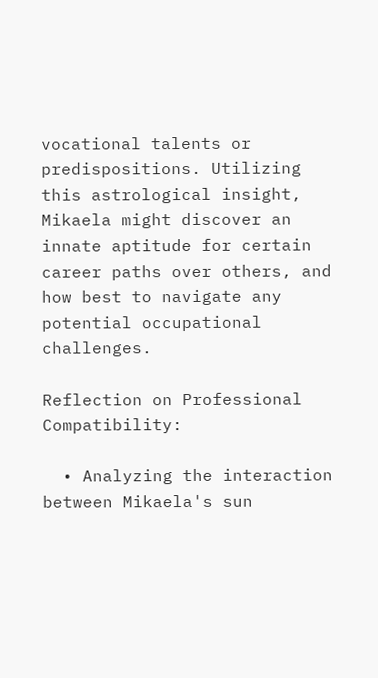vocational talents or predispositions. Utilizing this astrological insight, Mikaela might discover an innate aptitude for certain career paths over others, and how best to navigate any potential occupational challenges.

Reflection on Professional Compatibility:

  • Analyzing the interaction between Mikaela's sun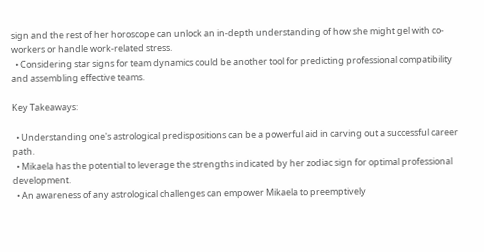sign and the rest of her horoscope can unlock an in-depth understanding of how she might gel with co-workers or handle work-related stress.
  • Considering star signs for team dynamics could be another tool for predicting professional compatibility and assembling effective teams.

Key Takeaways:

  • Understanding one's astrological predispositions can be a powerful aid in carving out a successful career path.
  • Mikaela has the potential to leverage the strengths indicated by her zodiac sign for optimal professional development.
  • An awareness of any astrological challenges can empower Mikaela to preemptively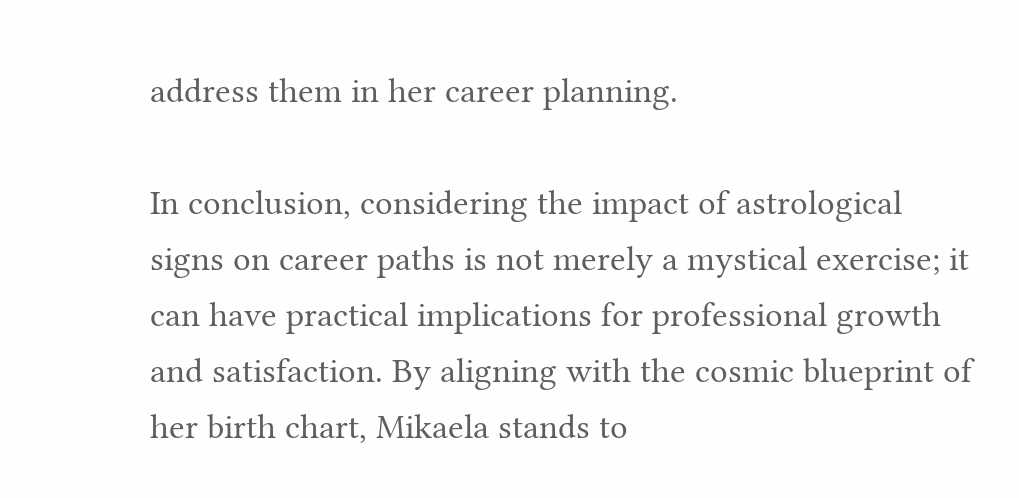address them in her career planning.

In conclusion, considering the impact of astrological signs on career paths is not merely a mystical exercise; it can have practical implications for professional growth and satisfaction. By aligning with the cosmic blueprint of her birth chart, Mikaela stands to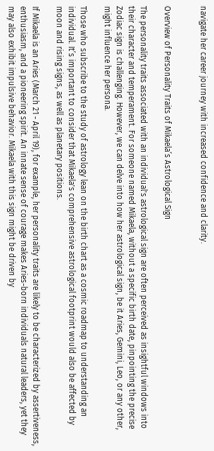navigate her career journey with increased confidence and clarity.


Overview of Personality Traits of Mikaela’s Astrological Sign

The personality traits associated with an individual's astrological sign are often perceived as insightful windows into their character and temperament. For someone named Mikaela, without a specific birth date, pinpointing the precise Zodiac sign is challenging. However, we can delve into how her astrological sign, be it Aries, Gemini, Leo, or any other, might influence her persona.

Those who subscribe to the study of astrology lean on the birth chart as a cosmic roadmap to understanding an individual. It’s important to consider that Mikaela's comprehensive astrological footprint would also be affected by moon and rising signs, as well as planetary positions.

If Mikaela is an Aries (March 21 - April 19), for example, her personality traits are likely to be characterized by assertiveness, enthusiasm, and a pioneering spirit. An innate sense of courage makes Aries-born individuals natural leaders, yet they may also exhibit impulsive behavior. Mikaela with this sign might be driven by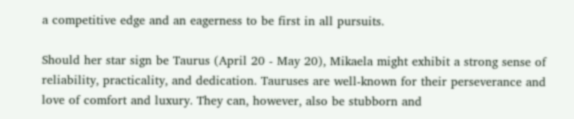a competitive edge and an eagerness to be first in all pursuits.

Should her star sign be Taurus (April 20 - May 20), Mikaela might exhibit a strong sense of reliability, practicality, and dedication. Tauruses are well-known for their perseverance and love of comfort and luxury. They can, however, also be stubborn and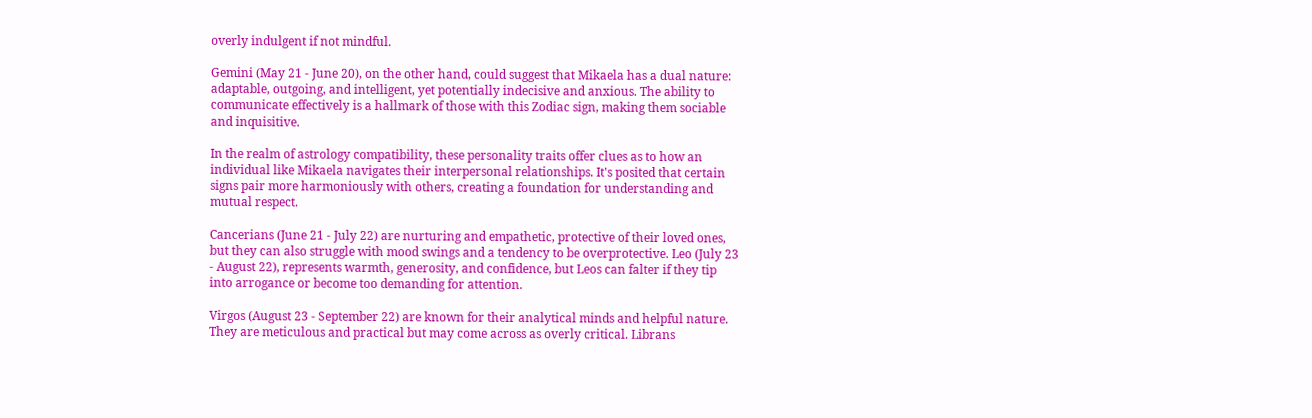overly indulgent if not mindful.

Gemini (May 21 - June 20), on the other hand, could suggest that Mikaela has a dual nature: adaptable, outgoing, and intelligent, yet potentially indecisive and anxious. The ability to communicate effectively is a hallmark of those with this Zodiac sign, making them sociable and inquisitive.

In the realm of astrology compatibility, these personality traits offer clues as to how an individual like Mikaela navigates their interpersonal relationships. It's posited that certain signs pair more harmoniously with others, creating a foundation for understanding and mutual respect.

Cancerians (June 21 - July 22) are nurturing and empathetic, protective of their loved ones, but they can also struggle with mood swings and a tendency to be overprotective. Leo (July 23 - August 22), represents warmth, generosity, and confidence, but Leos can falter if they tip into arrogance or become too demanding for attention.

Virgos (August 23 - September 22) are known for their analytical minds and helpful nature. They are meticulous and practical but may come across as overly critical. Librans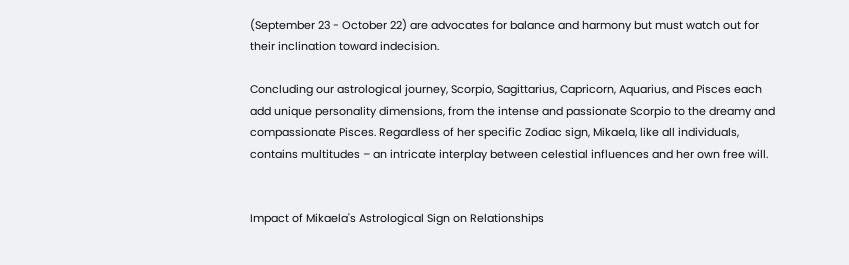(September 23 - October 22) are advocates for balance and harmony but must watch out for their inclination toward indecision.

Concluding our astrological journey, Scorpio, Sagittarius, Capricorn, Aquarius, and Pisces each add unique personality dimensions, from the intense and passionate Scorpio to the dreamy and compassionate Pisces. Regardless of her specific Zodiac sign, Mikaela, like all individuals, contains multitudes – an intricate interplay between celestial influences and her own free will.


Impact of Mikaela's Astrological Sign on Relationships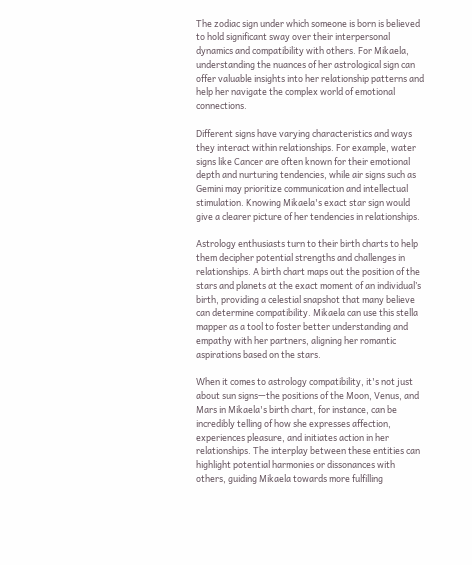The zodiac sign under which someone is born is believed to hold significant sway over their interpersonal dynamics and compatibility with others. For Mikaela, understanding the nuances of her astrological sign can offer valuable insights into her relationship patterns and help her navigate the complex world of emotional connections.

Different signs have varying characteristics and ways they interact within relationships. For example, water signs like Cancer are often known for their emotional depth and nurturing tendencies, while air signs such as Gemini may prioritize communication and intellectual stimulation. Knowing Mikaela's exact star sign would give a clearer picture of her tendencies in relationships.

Astrology enthusiasts turn to their birth charts to help them decipher potential strengths and challenges in relationships. A birth chart maps out the position of the stars and planets at the exact moment of an individual’s birth, providing a celestial snapshot that many believe can determine compatibility. Mikaela can use this stella mapper as a tool to foster better understanding and empathy with her partners, aligning her romantic aspirations based on the stars.

When it comes to astrology compatibility, it's not just about sun signs—the positions of the Moon, Venus, and Mars in Mikaela's birth chart, for instance, can be incredibly telling of how she expresses affection, experiences pleasure, and initiates action in her relationships. The interplay between these entities can highlight potential harmonies or dissonances with others, guiding Mikaela towards more fulfilling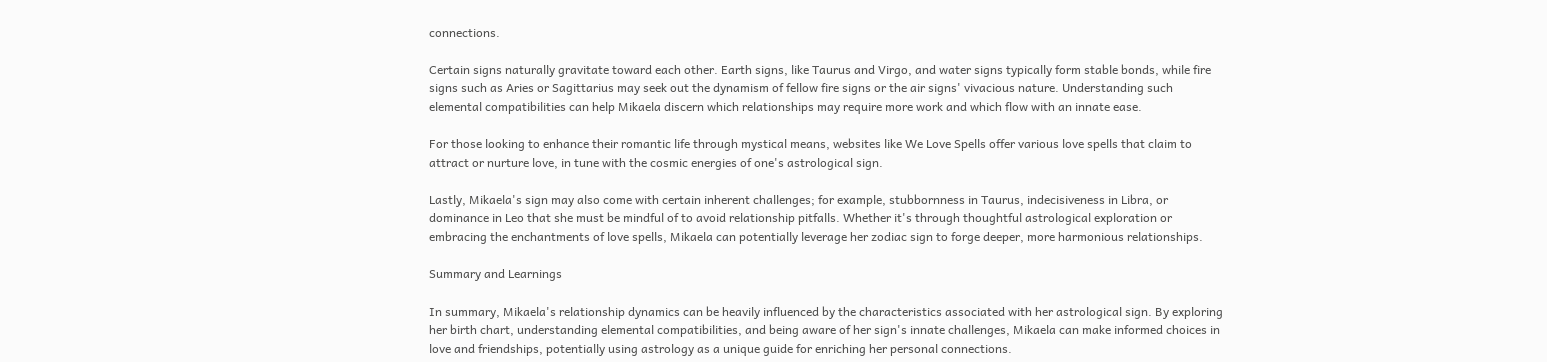connections.

Certain signs naturally gravitate toward each other. Earth signs, like Taurus and Virgo, and water signs typically form stable bonds, while fire signs such as Aries or Sagittarius may seek out the dynamism of fellow fire signs or the air signs' vivacious nature. Understanding such elemental compatibilities can help Mikaela discern which relationships may require more work and which flow with an innate ease.

For those looking to enhance their romantic life through mystical means, websites like We Love Spells offer various love spells that claim to attract or nurture love, in tune with the cosmic energies of one's astrological sign.

Lastly, Mikaela's sign may also come with certain inherent challenges; for example, stubbornness in Taurus, indecisiveness in Libra, or dominance in Leo that she must be mindful of to avoid relationship pitfalls. Whether it's through thoughtful astrological exploration or embracing the enchantments of love spells, Mikaela can potentially leverage her zodiac sign to forge deeper, more harmonious relationships.

Summary and Learnings

In summary, Mikaela's relationship dynamics can be heavily influenced by the characteristics associated with her astrological sign. By exploring her birth chart, understanding elemental compatibilities, and being aware of her sign's innate challenges, Mikaela can make informed choices in love and friendships, potentially using astrology as a unique guide for enriching her personal connections.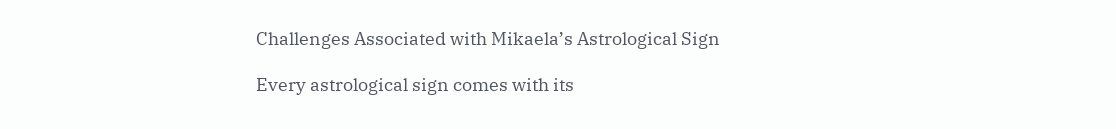Challenges Associated with Mikaela’s Astrological Sign

Every astrological sign comes with its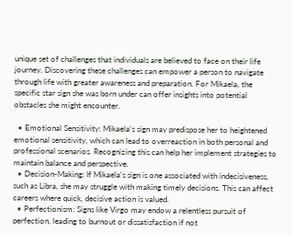unique set of challenges that individuals are believed to face on their life journey. Discovering these challenges can empower a person to navigate through life with greater awareness and preparation. For Mikaela, the specific star sign she was born under can offer insights into potential obstacles she might encounter.

  • Emotional Sensitivity: Mikaela's sign may predispose her to heightened emotional sensitivity, which can lead to overreaction in both personal and professional scenarios. Recognizing this can help her implement strategies to maintain balance and perspective.
  • Decision-Making: If Mikaela's sign is one associated with indecisiveness, such as Libra, she may struggle with making timely decisions. This can affect careers where quick, decisive action is valued.
  • Perfectionism: Signs like Virgo may endow a relentless pursuit of perfection, leading to burnout or dissatisfaction if not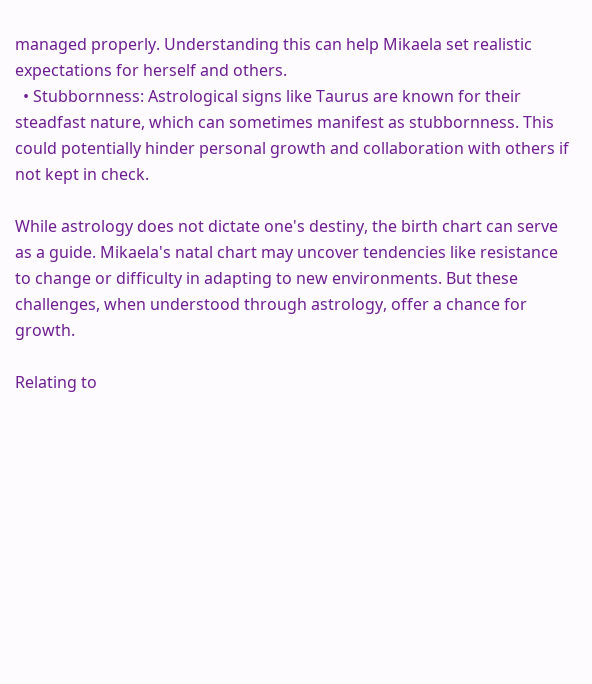managed properly. Understanding this can help Mikaela set realistic expectations for herself and others.
  • Stubbornness: Astrological signs like Taurus are known for their steadfast nature, which can sometimes manifest as stubbornness. This could potentially hinder personal growth and collaboration with others if not kept in check.

While astrology does not dictate one's destiny, the birth chart can serve as a guide. Mikaela's natal chart may uncover tendencies like resistance to change or difficulty in adapting to new environments. But these challenges, when understood through astrology, offer a chance for growth.

Relating to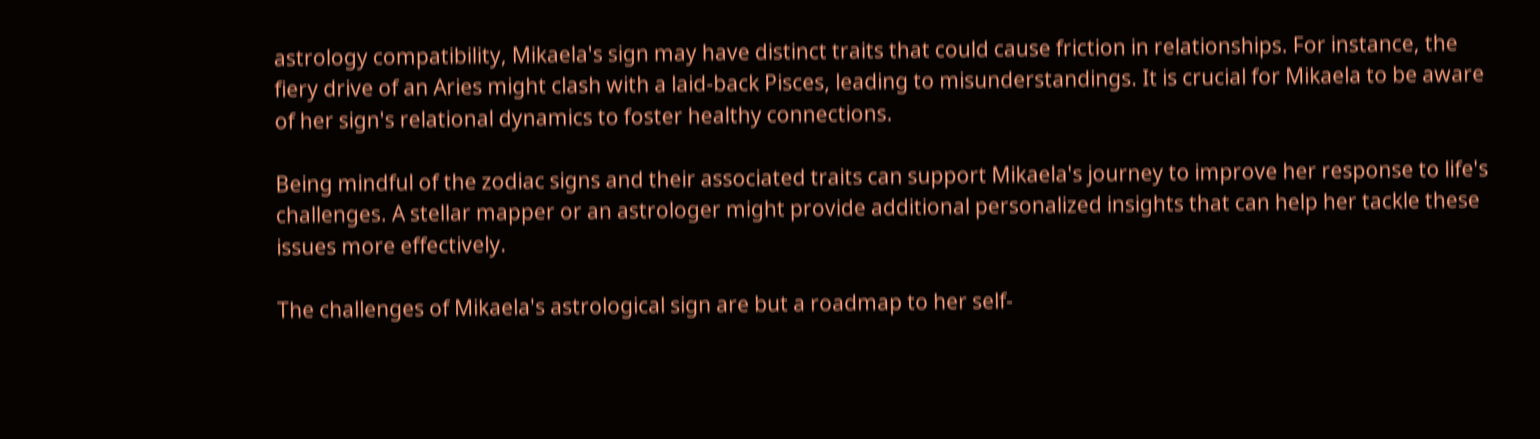astrology compatibility, Mikaela's sign may have distinct traits that could cause friction in relationships. For instance, the fiery drive of an Aries might clash with a laid-back Pisces, leading to misunderstandings. It is crucial for Mikaela to be aware of her sign's relational dynamics to foster healthy connections.

Being mindful of the zodiac signs and their associated traits can support Mikaela's journey to improve her response to life's challenges. A stellar mapper or an astrologer might provide additional personalized insights that can help her tackle these issues more effectively.

The challenges of Mikaela's astrological sign are but a roadmap to her self-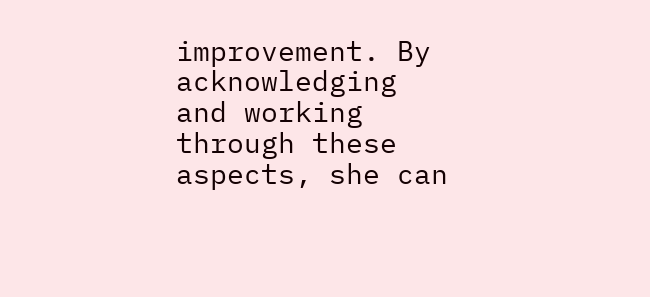improvement. By acknowledging and working through these aspects, she can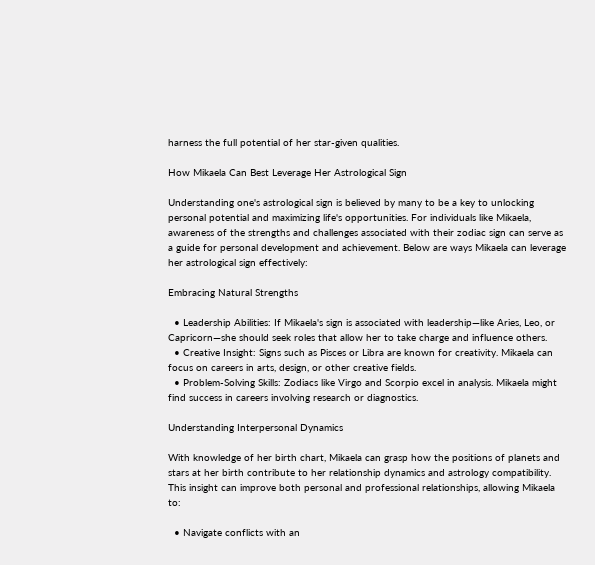harness the full potential of her star-given qualities.

How Mikaela Can Best Leverage Her Astrological Sign

Understanding one's astrological sign is believed by many to be a key to unlocking personal potential and maximizing life's opportunities. For individuals like Mikaela, awareness of the strengths and challenges associated with their zodiac sign can serve as a guide for personal development and achievement. Below are ways Mikaela can leverage her astrological sign effectively:

Embracing Natural Strengths

  • Leadership Abilities: If Mikaela's sign is associated with leadership—like Aries, Leo, or Capricorn—she should seek roles that allow her to take charge and influence others.
  • Creative Insight: Signs such as Pisces or Libra are known for creativity. Mikaela can focus on careers in arts, design, or other creative fields.
  • Problem-Solving Skills: Zodiacs like Virgo and Scorpio excel in analysis. Mikaela might find success in careers involving research or diagnostics.

Understanding Interpersonal Dynamics

With knowledge of her birth chart, Mikaela can grasp how the positions of planets and stars at her birth contribute to her relationship dynamics and astrology compatibility. This insight can improve both personal and professional relationships, allowing Mikaela to:

  • Navigate conflicts with an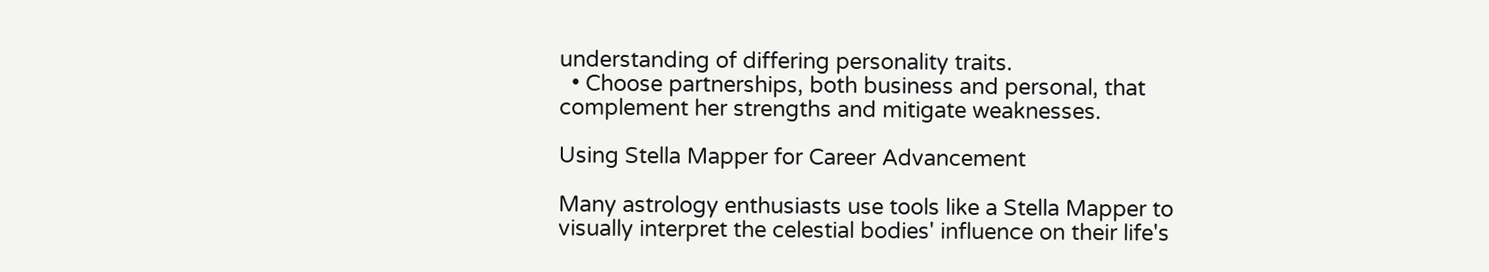understanding of differing personality traits.
  • Choose partnerships, both business and personal, that complement her strengths and mitigate weaknesses.

Using Stella Mapper for Career Advancement

Many astrology enthusiasts use tools like a Stella Mapper to visually interpret the celestial bodies' influence on their life's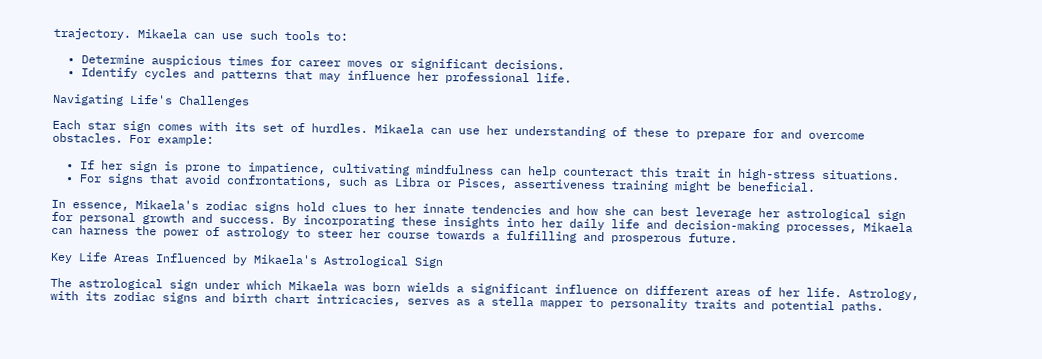trajectory. Mikaela can use such tools to:

  • Determine auspicious times for career moves or significant decisions.
  • Identify cycles and patterns that may influence her professional life.

Navigating Life's Challenges

Each star sign comes with its set of hurdles. Mikaela can use her understanding of these to prepare for and overcome obstacles. For example:

  • If her sign is prone to impatience, cultivating mindfulness can help counteract this trait in high-stress situations.
  • For signs that avoid confrontations, such as Libra or Pisces, assertiveness training might be beneficial.

In essence, Mikaela's zodiac signs hold clues to her innate tendencies and how she can best leverage her astrological sign for personal growth and success. By incorporating these insights into her daily life and decision-making processes, Mikaela can harness the power of astrology to steer her course towards a fulfilling and prosperous future.

Key Life Areas Influenced by Mikaela's Astrological Sign

The astrological sign under which Mikaela was born wields a significant influence on different areas of her life. Astrology, with its zodiac signs and birth chart intricacies, serves as a stella mapper to personality traits and potential paths.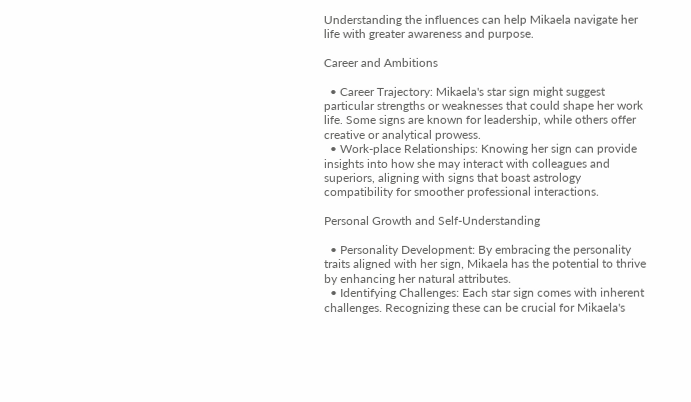Understanding the influences can help Mikaela navigate her life with greater awareness and purpose.

Career and Ambitions

  • Career Trajectory: Mikaela's star sign might suggest particular strengths or weaknesses that could shape her work life. Some signs are known for leadership, while others offer creative or analytical prowess.
  • Work-place Relationships: Knowing her sign can provide insights into how she may interact with colleagues and superiors, aligning with signs that boast astrology compatibility for smoother professional interactions.

Personal Growth and Self-Understanding

  • Personality Development: By embracing the personality traits aligned with her sign, Mikaela has the potential to thrive by enhancing her natural attributes.
  • Identifying Challenges: Each star sign comes with inherent challenges. Recognizing these can be crucial for Mikaela's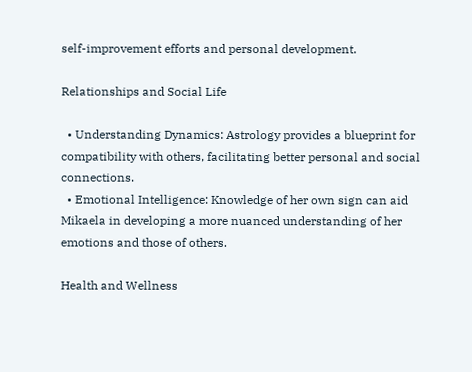self-improvement efforts and personal development.

Relationships and Social Life

  • Understanding Dynamics: Astrology provides a blueprint for compatibility with others, facilitating better personal and social connections.
  • Emotional Intelligence: Knowledge of her own sign can aid Mikaela in developing a more nuanced understanding of her emotions and those of others.

Health and Wellness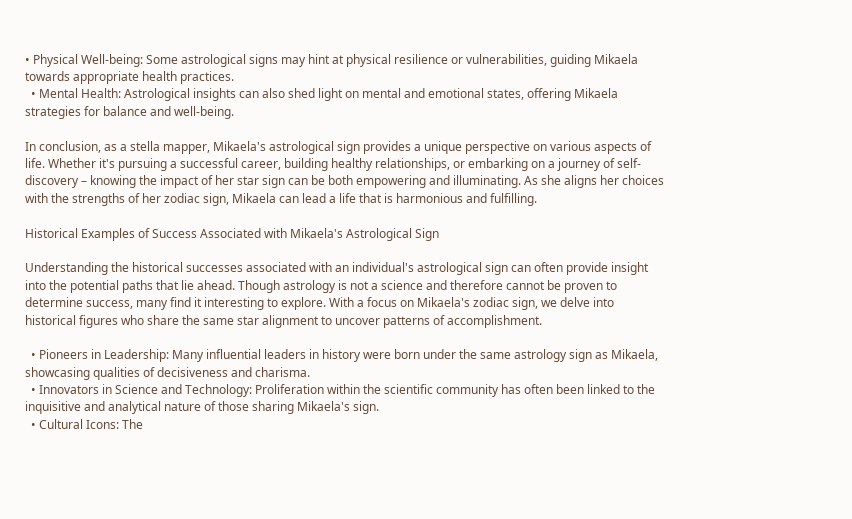• Physical Well-being: Some astrological signs may hint at physical resilience or vulnerabilities, guiding Mikaela towards appropriate health practices.
  • Mental Health: Astrological insights can also shed light on mental and emotional states, offering Mikaela strategies for balance and well-being.

In conclusion, as a stella mapper, Mikaela's astrological sign provides a unique perspective on various aspects of life. Whether it's pursuing a successful career, building healthy relationships, or embarking on a journey of self-discovery – knowing the impact of her star sign can be both empowering and illuminating. As she aligns her choices with the strengths of her zodiac sign, Mikaela can lead a life that is harmonious and fulfilling.

Historical Examples of Success Associated with Mikaela's Astrological Sign

Understanding the historical successes associated with an individual's astrological sign can often provide insight into the potential paths that lie ahead. Though astrology is not a science and therefore cannot be proven to determine success, many find it interesting to explore. With a focus on Mikaela's zodiac sign, we delve into historical figures who share the same star alignment to uncover patterns of accomplishment.

  • Pioneers in Leadership: Many influential leaders in history were born under the same astrology sign as Mikaela, showcasing qualities of decisiveness and charisma.
  • Innovators in Science and Technology: Proliferation within the scientific community has often been linked to the inquisitive and analytical nature of those sharing Mikaela's sign.
  • Cultural Icons: The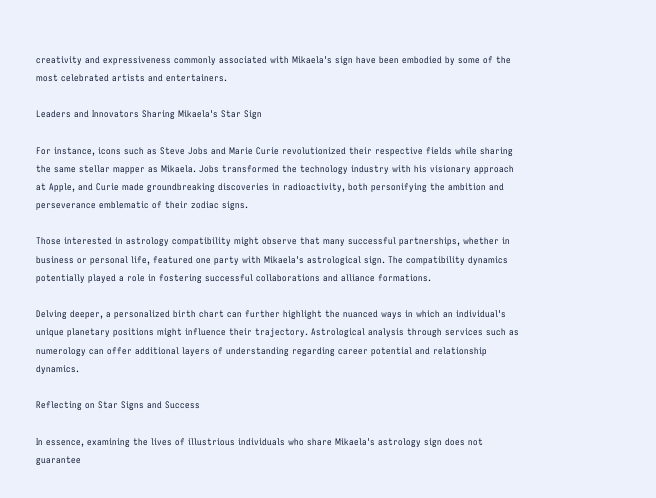creativity and expressiveness commonly associated with Mikaela's sign have been embodied by some of the most celebrated artists and entertainers.

Leaders and Innovators Sharing Mikaela's Star Sign

For instance, icons such as Steve Jobs and Marie Curie revolutionized their respective fields while sharing the same stellar mapper as Mikaela. Jobs transformed the technology industry with his visionary approach at Apple, and Curie made groundbreaking discoveries in radioactivity, both personifying the ambition and perseverance emblematic of their zodiac signs.

Those interested in astrology compatibility might observe that many successful partnerships, whether in business or personal life, featured one party with Mikaela's astrological sign. The compatibility dynamics potentially played a role in fostering successful collaborations and alliance formations.

Delving deeper, a personalized birth chart can further highlight the nuanced ways in which an individual's unique planetary positions might influence their trajectory. Astrological analysis through services such as numerology can offer additional layers of understanding regarding career potential and relationship dynamics.

Reflecting on Star Signs and Success

In essence, examining the lives of illustrious individuals who share Mikaela's astrology sign does not guarantee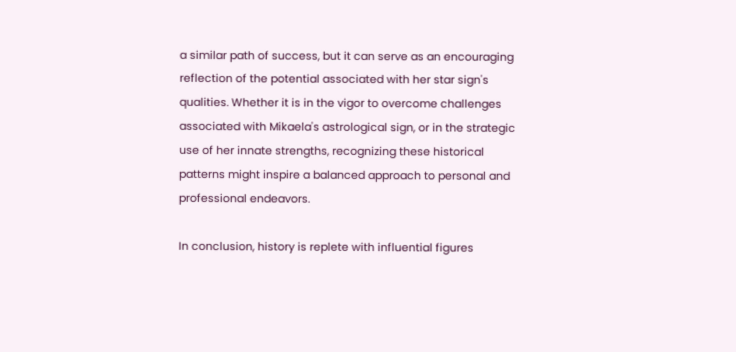a similar path of success, but it can serve as an encouraging reflection of the potential associated with her star sign's qualities. Whether it is in the vigor to overcome challenges associated with Mikaela's astrological sign, or in the strategic use of her innate strengths, recognizing these historical patterns might inspire a balanced approach to personal and professional endeavors.

In conclusion, history is replete with influential figures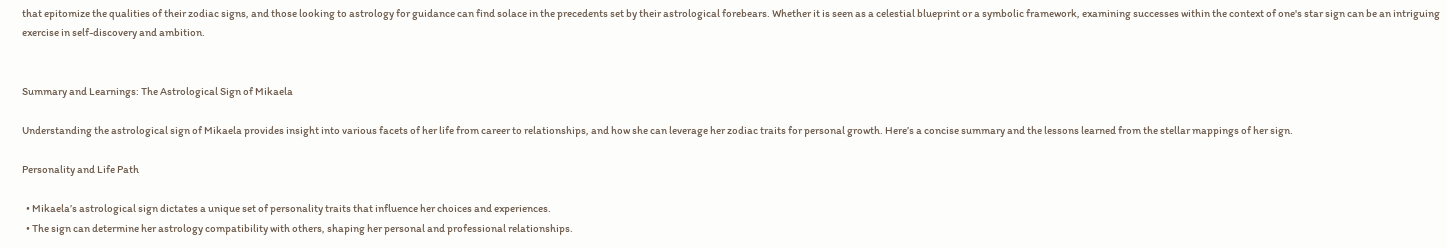that epitomize the qualities of their zodiac signs, and those looking to astrology for guidance can find solace in the precedents set by their astrological forebears. Whether it is seen as a celestial blueprint or a symbolic framework, examining successes within the context of one's star sign can be an intriguing exercise in self-discovery and ambition.


Summary and Learnings: The Astrological Sign of Mikaela

Understanding the astrological sign of Mikaela provides insight into various facets of her life from career to relationships, and how she can leverage her zodiac traits for personal growth. Here’s a concise summary and the lessons learned from the stellar mappings of her sign.

Personality and Life Path

  • Mikaela’s astrological sign dictates a unique set of personality traits that influence her choices and experiences.
  • The sign can determine her astrology compatibility with others, shaping her personal and professional relationships.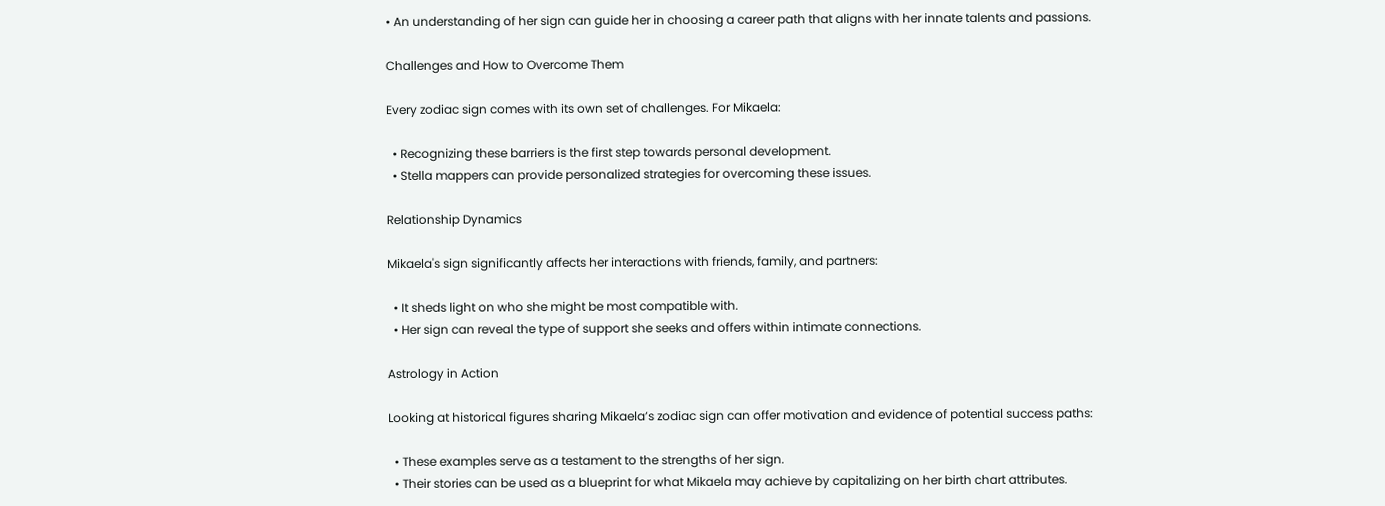• An understanding of her sign can guide her in choosing a career path that aligns with her innate talents and passions.

Challenges and How to Overcome Them

Every zodiac sign comes with its own set of challenges. For Mikaela:

  • Recognizing these barriers is the first step towards personal development.
  • Stella mappers can provide personalized strategies for overcoming these issues.

Relationship Dynamics

Mikaela's sign significantly affects her interactions with friends, family, and partners:

  • It sheds light on who she might be most compatible with.
  • Her sign can reveal the type of support she seeks and offers within intimate connections.

Astrology in Action

Looking at historical figures sharing Mikaela’s zodiac sign can offer motivation and evidence of potential success paths:

  • These examples serve as a testament to the strengths of her sign.
  • Their stories can be used as a blueprint for what Mikaela may achieve by capitalizing on her birth chart attributes.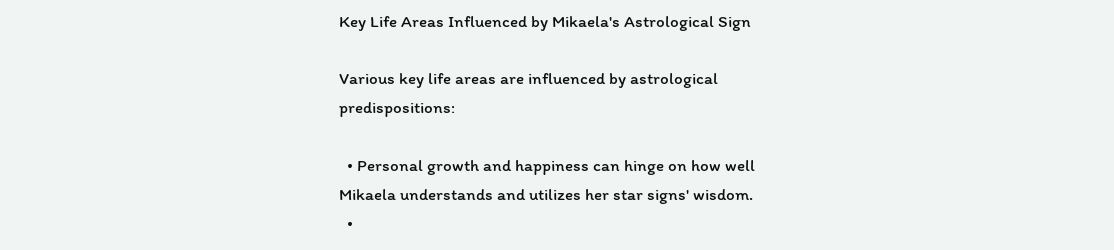Key Life Areas Influenced by Mikaela's Astrological Sign

Various key life areas are influenced by astrological predispositions:

  • Personal growth and happiness can hinge on how well Mikaela understands and utilizes her star signs' wisdom.
  •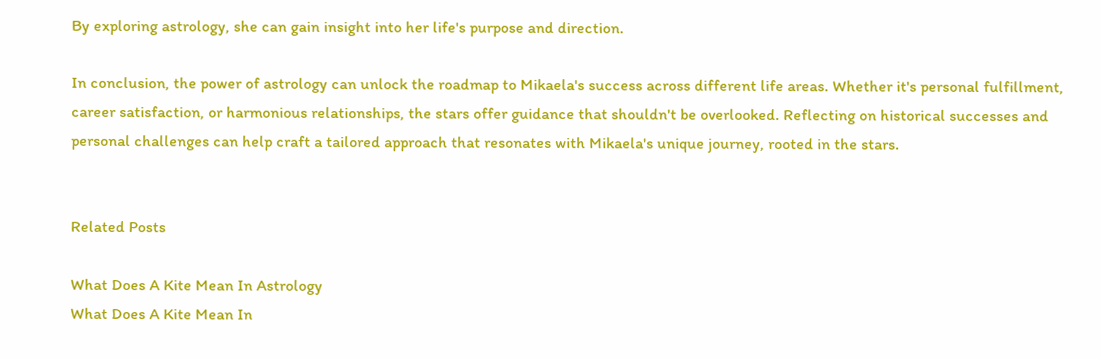By exploring astrology, she can gain insight into her life's purpose and direction.

In conclusion, the power of astrology can unlock the roadmap to Mikaela's success across different life areas. Whether it's personal fulfillment, career satisfaction, or harmonious relationships, the stars offer guidance that shouldn't be overlooked. Reflecting on historical successes and personal challenges can help craft a tailored approach that resonates with Mikaela's unique journey, rooted in the stars.


Related Posts

What Does A Kite Mean In Astrology
What Does A Kite Mean In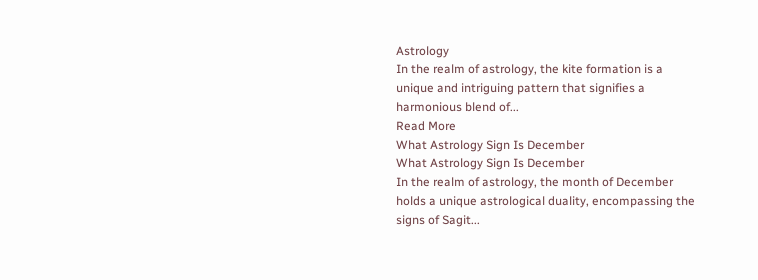Astrology
In the realm of astrology, the kite formation is a unique and intriguing pattern that signifies a harmonious blend of...
Read More
What Astrology Sign Is December
What Astrology Sign Is December
In the realm of astrology, the month of December holds a unique astrological duality, encompassing the signs of Sagit...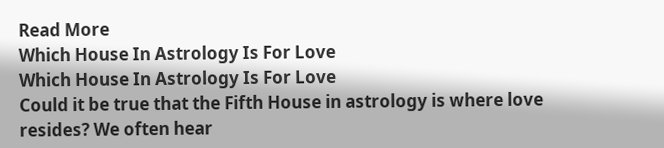Read More
Which House In Astrology Is For Love
Which House In Astrology Is For Love
Could it be true that the Fifth House in astrology is where love resides? We often hear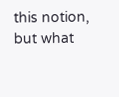this notion, but what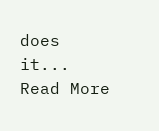does it...
Read More